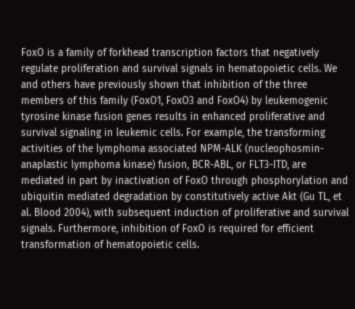FoxO is a family of forkhead transcription factors that negatively regulate proliferation and survival signals in hematopoietic cells. We and others have previously shown that inhibition of the three members of this family (FoxO1, FoxO3 and FoxO4) by leukemogenic tyrosine kinase fusion genes results in enhanced proliferative and survival signaling in leukemic cells. For example, the transforming activities of the lymphoma associated NPM-ALK (nucleophosmin-anaplastic lymphoma kinase) fusion, BCR-ABL, or FLT3-ITD, are mediated in part by inactivation of FoxO through phosphorylation and ubiquitin mediated degradation by constitutively active Akt (Gu TL, et al. Blood 2004), with subsequent induction of proliferative and survival signals. Furthermore, inhibition of FoxO is required for efficient transformation of hematopoietic cells.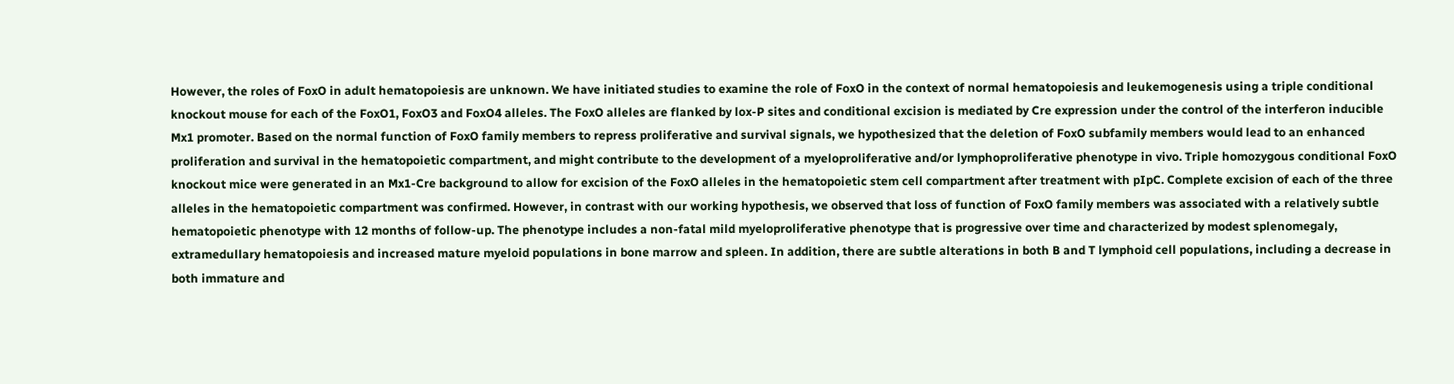However, the roles of FoxO in adult hematopoiesis are unknown. We have initiated studies to examine the role of FoxO in the context of normal hematopoiesis and leukemogenesis using a triple conditional knockout mouse for each of the FoxO1, FoxO3 and FoxO4 alleles. The FoxO alleles are flanked by lox-P sites and conditional excision is mediated by Cre expression under the control of the interferon inducible Mx1 promoter. Based on the normal function of FoxO family members to repress proliferative and survival signals, we hypothesized that the deletion of FoxO subfamily members would lead to an enhanced proliferation and survival in the hematopoietic compartment, and might contribute to the development of a myeloproliferative and/or lymphoproliferative phenotype in vivo. Triple homozygous conditional FoxO knockout mice were generated in an Mx1-Cre background to allow for excision of the FoxO alleles in the hematopoietic stem cell compartment after treatment with pIpC. Complete excision of each of the three alleles in the hematopoietic compartment was confirmed. However, in contrast with our working hypothesis, we observed that loss of function of FoxO family members was associated with a relatively subtle hematopoietic phenotype with 12 months of follow-up. The phenotype includes a non-fatal mild myeloproliferative phenotype that is progressive over time and characterized by modest splenomegaly, extramedullary hematopoiesis and increased mature myeloid populations in bone marrow and spleen. In addition, there are subtle alterations in both B and T lymphoid cell populations, including a decrease in both immature and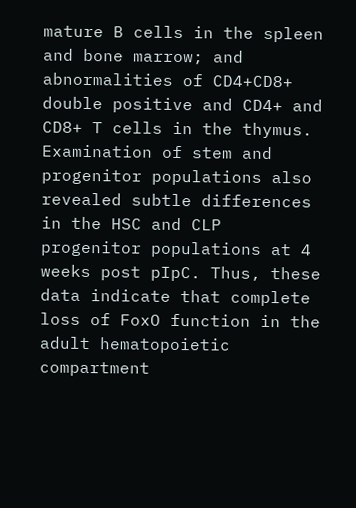mature B cells in the spleen and bone marrow; and abnormalities of CD4+CD8+ double positive and CD4+ and CD8+ T cells in the thymus. Examination of stem and progenitor populations also revealed subtle differences in the HSC and CLP progenitor populations at 4 weeks post pIpC. Thus, these data indicate that complete loss of FoxO function in the adult hematopoietic compartment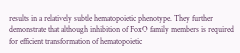results in a relatively subtle hematopoietic phenotype. They further demonstrate that although inhibition of FoxO family members is required for efficient transformation of hematopoietic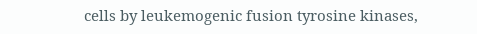cells by leukemogenic fusion tyrosine kinases,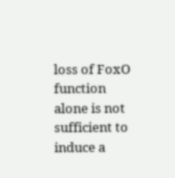loss of FoxO function alone is not sufficient to induce a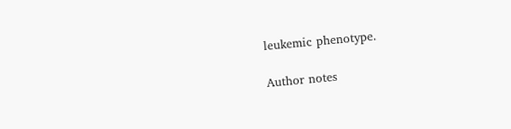leukemic phenotype.

Author notes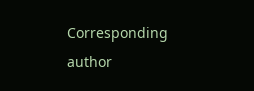Corresponding author